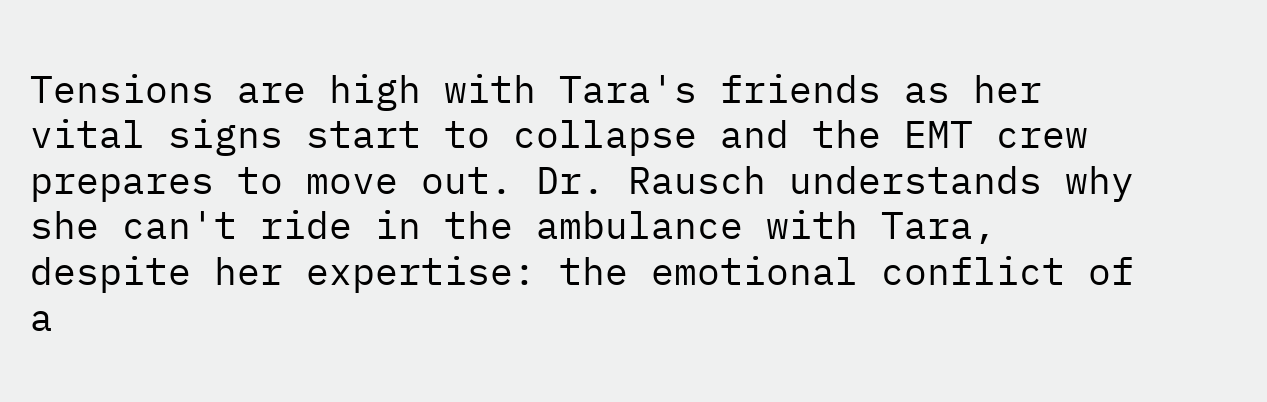Tensions are high with Tara's friends as her vital signs start to collapse and the EMT crew prepares to move out. Dr. Rausch understands why she can't ride in the ambulance with Tara, despite her expertise: the emotional conflict of a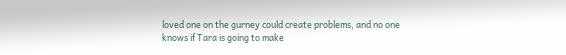loved one on the gurney could create problems, and no one knows if Tara is going to make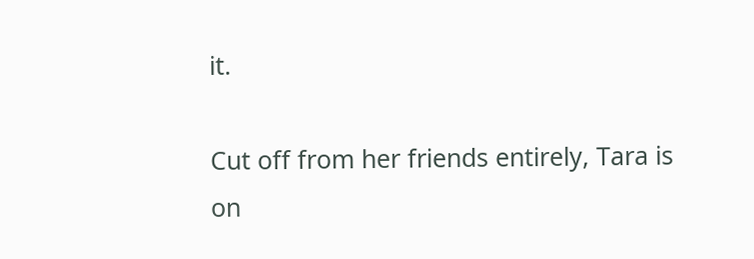it.

Cut off from her friends entirely, Tara is on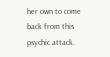her own to come back from this psychic attack.